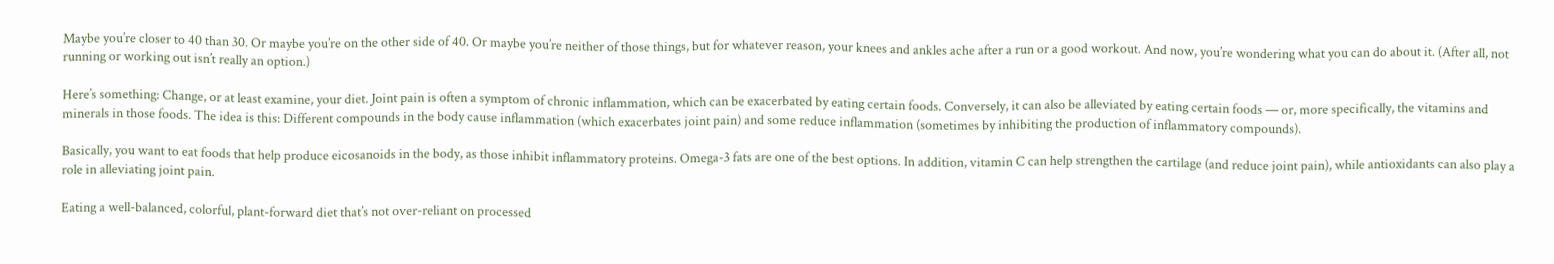Maybe you’re closer to 40 than 30. Or maybe you’re on the other side of 40. Or maybe you’re neither of those things, but for whatever reason, your knees and ankles ache after a run or a good workout. And now, you’re wondering what you can do about it. (After all, not running or working out isn’t really an option.)

Here’s something: Change, or at least examine, your diet. Joint pain is often a symptom of chronic inflammation, which can be exacerbated by eating certain foods. Conversely, it can also be alleviated by eating certain foods — or, more specifically, the vitamins and minerals in those foods. The idea is this: Different compounds in the body cause inflammation (which exacerbates joint pain) and some reduce inflammation (sometimes by inhibiting the production of inflammatory compounds).

Basically, you want to eat foods that help produce eicosanoids in the body, as those inhibit inflammatory proteins. Omega-3 fats are one of the best options. In addition, vitamin C can help strengthen the cartilage (and reduce joint pain), while antioxidants can also play a role in alleviating joint pain.

Eating a well-balanced, colorful, plant-forward diet that’s not over-reliant on processed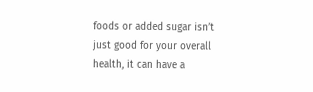foods or added sugar isn’t just good for your overall health, it can have a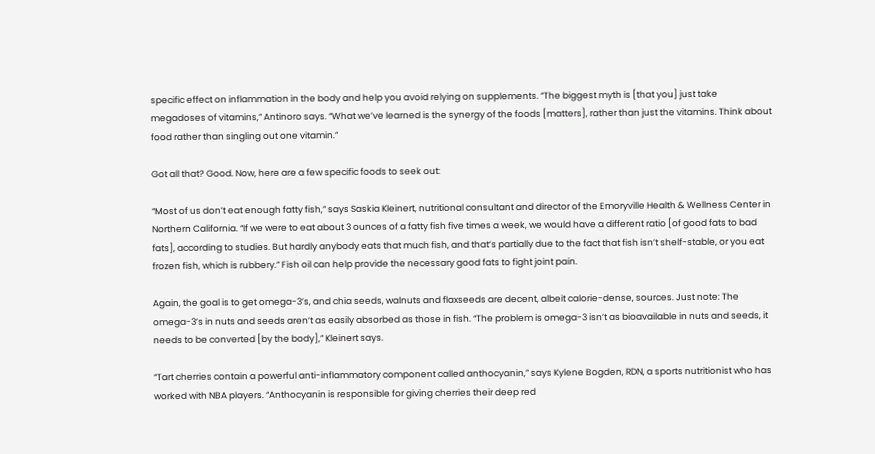specific effect on inflammation in the body and help you avoid relying on supplements. “The biggest myth is [that you] just take megadoses of vitamins,” Antinoro says. “What we’ve learned is the synergy of the foods [matters], rather than just the vitamins. Think about food rather than singling out one vitamin.”

Got all that? Good. Now, here are a few specific foods to seek out:

“Most of us don’t eat enough fatty fish,” says Saskia Kleinert, nutritional consultant and director of the Emoryville Health & Wellness Center in Northern California. “If we were to eat about 3 ounces of a fatty fish five times a week, we would have a different ratio [of good fats to bad fats], according to studies. But hardly anybody eats that much fish, and that’s partially due to the fact that fish isn’t shelf-stable, or you eat frozen fish, which is rubbery.” Fish oil can help provide the necessary good fats to fight joint pain.

Again, the goal is to get omega-3’s, and chia seeds, walnuts and flaxseeds are decent, albeit calorie-dense, sources. Just note: The omega-3’s in nuts and seeds aren’t as easily absorbed as those in fish. “The problem is omega-3 isn’t as bioavailable in nuts and seeds, it needs to be converted [by the body],” Kleinert says.

“Tart cherries contain a powerful anti-inflammatory component called anthocyanin,” says Kylene Bogden, RDN, a sports nutritionist who has worked with NBA players. “Anthocyanin is responsible for giving cherries their deep red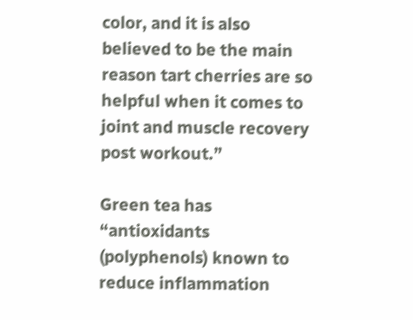color, and it is also believed to be the main reason tart cherries are so helpful when it comes to joint and muscle recovery post workout.”

Green tea has “antioxidants (polyphenols) known to reduce inflammation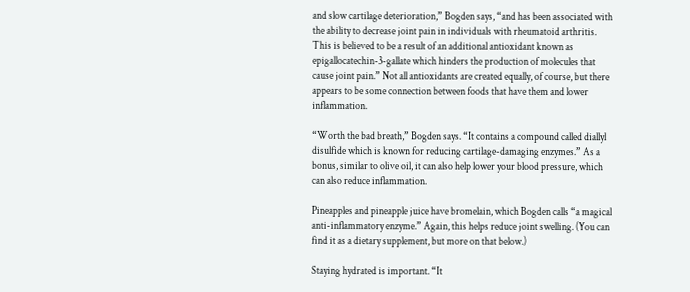and slow cartilage deterioration,” Bogden says, “and has been associated with the ability to decrease joint pain in individuals with rheumatoid arthritis. This is believed to be a result of an additional antioxidant known as epigallocatechin-3-gallate which hinders the production of molecules that cause joint pain.” Not all antioxidants are created equally, of course, but there appears to be some connection between foods that have them and lower inflammation.

“Worth the bad breath,” Bogden says. “It contains a compound called diallyl disulfide which is known for reducing cartilage-damaging enzymes.” As a bonus, similar to olive oil, it can also help lower your blood pressure, which can also reduce inflammation.

Pineapples and pineapple juice have bromelain, which Bogden calls “a magical anti-inflammatory enzyme.” Again, this helps reduce joint swelling. (You can find it as a dietary supplement, but more on that below.)

Staying hydrated is important. “It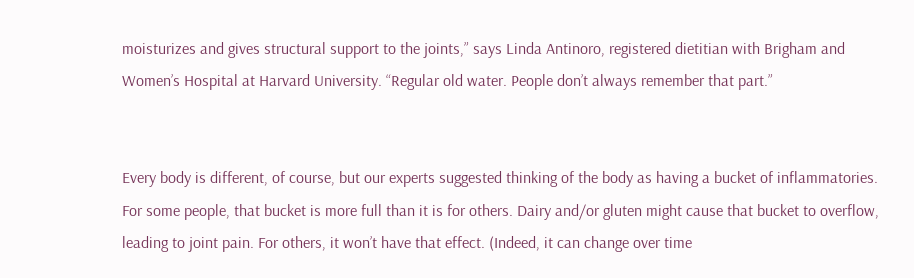moisturizes and gives structural support to the joints,” says Linda Antinoro, registered dietitian with Brigham and Women’s Hospital at Harvard University. “Regular old water. People don’t always remember that part.”


Every body is different, of course, but our experts suggested thinking of the body as having a bucket of inflammatories. For some people, that bucket is more full than it is for others. Dairy and/or gluten might cause that bucket to overflow, leading to joint pain. For others, it won’t have that effect. (Indeed, it can change over time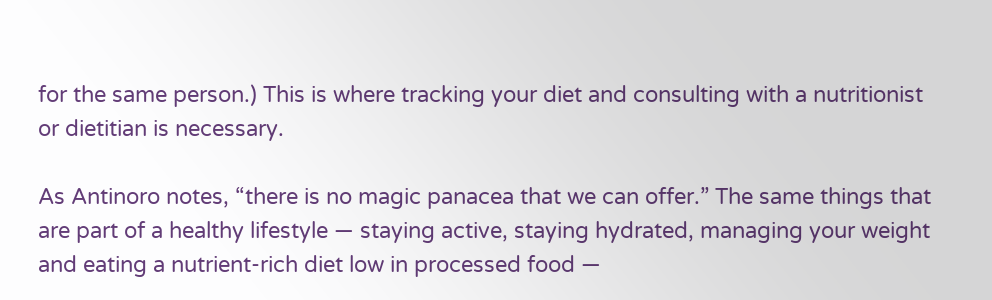for the same person.) This is where tracking your diet and consulting with a nutritionist or dietitian is necessary.

As Antinoro notes, “there is no magic panacea that we can offer.” The same things that are part of a healthy lifestyle — staying active, staying hydrated, managing your weight and eating a nutrient-rich diet low in processed food —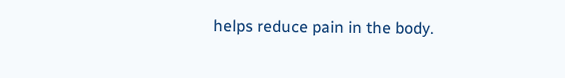helps reduce pain in the body.